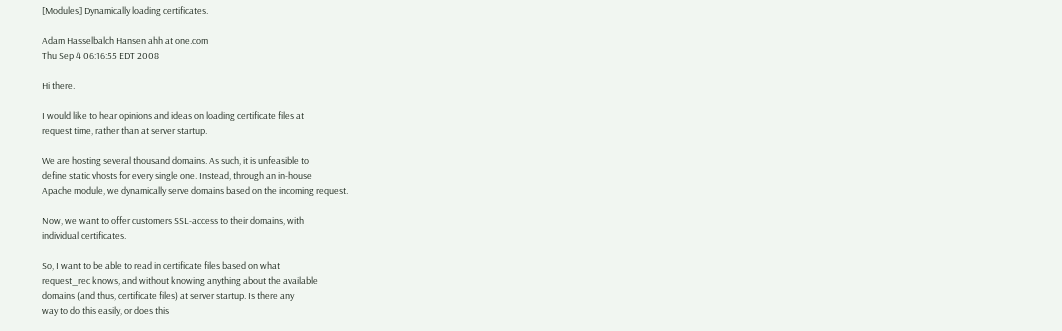[Modules] Dynamically loading certificates.

Adam Hasselbalch Hansen ahh at one.com
Thu Sep 4 06:16:55 EDT 2008

Hi there.

I would like to hear opinions and ideas on loading certificate files at
request time, rather than at server startup.

We are hosting several thousand domains. As such, it is unfeasible to
define static vhosts for every single one. Instead, through an in-house
Apache module, we dynamically serve domains based on the incoming request.

Now, we want to offer customers SSL-access to their domains, with
individual certificates.

So, I want to be able to read in certificate files based on what
request_rec knows, and without knowing anything about the available
domains (and thus, certificate files) at server startup. Is there any
way to do this easily, or does this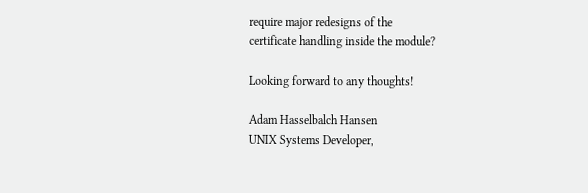require major redesigns of the
certificate handling inside the module?

Looking forward to any thoughts!

Adam Hasselbalch Hansen
UNIX Systems Developer,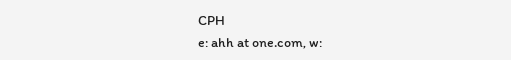CPH
e: ahh at one.com, w: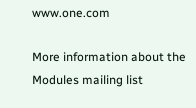www.one.com

More information about the Modules mailing list